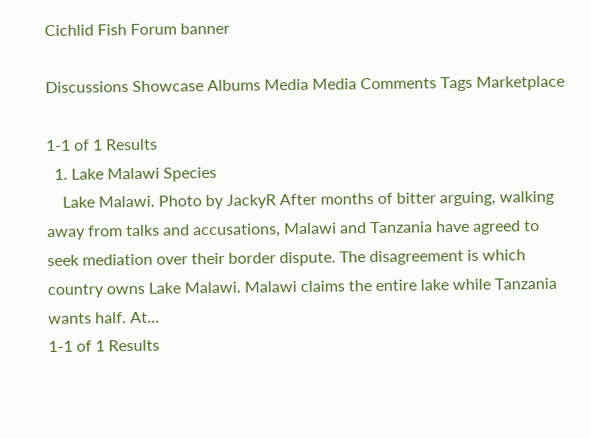Cichlid Fish Forum banner

Discussions Showcase Albums Media Media Comments Tags Marketplace

1-1 of 1 Results
  1. Lake Malawi Species
    Lake Malawi. Photo by JackyR After months of bitter arguing, walking away from talks and accusations, Malawi and Tanzania have agreed to seek mediation over their border dispute. The disagreement is which country owns Lake Malawi. Malawi claims the entire lake while Tanzania wants half. At...
1-1 of 1 Results